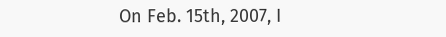On Feb. 15th, 2007, I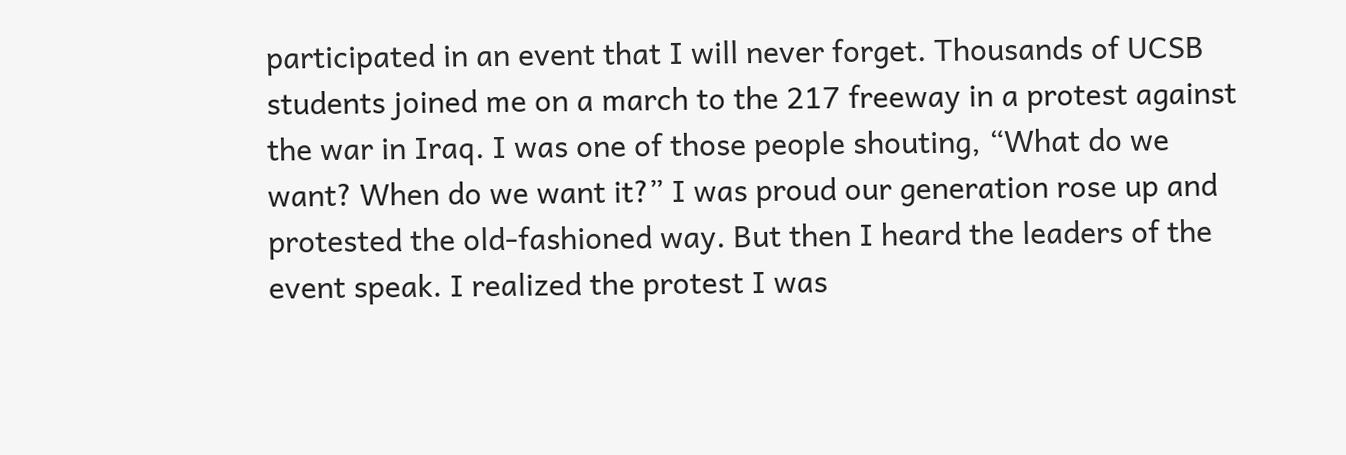participated in an event that I will never forget. Thousands of UCSB students joined me on a march to the 217 freeway in a protest against the war in Iraq. I was one of those people shouting, “What do we want? When do we want it?” I was proud our generation rose up and protested the old-fashioned way. But then I heard the leaders of the event speak. I realized the protest I was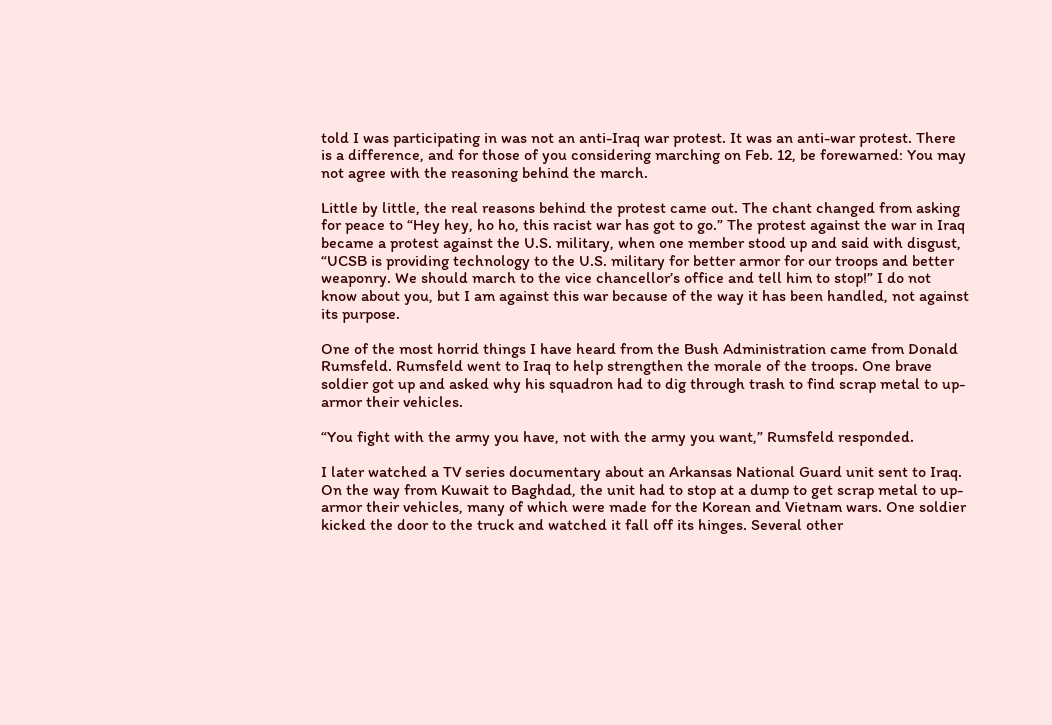told I was participating in was not an anti-Iraq war protest. It was an anti-war protest. There is a difference, and for those of you considering marching on Feb. 12, be forewarned: You may not agree with the reasoning behind the march.

Little by little, the real reasons behind the protest came out. The chant changed from asking for peace to “Hey hey, ho ho, this racist war has got to go.” The protest against the war in Iraq became a protest against the U.S. military, when one member stood up and said with disgust, “UCSB is providing technology to the U.S. military for better armor for our troops and better weaponry. We should march to the vice chancellor’s office and tell him to stop!” I do not know about you, but I am against this war because of the way it has been handled, not against its purpose.

One of the most horrid things I have heard from the Bush Administration came from Donald Rumsfeld. Rumsfeld went to Iraq to help strengthen the morale of the troops. One brave soldier got up and asked why his squadron had to dig through trash to find scrap metal to up-armor their vehicles.

“You fight with the army you have, not with the army you want,” Rumsfeld responded.

I later watched a TV series documentary about an Arkansas National Guard unit sent to Iraq. On the way from Kuwait to Baghdad, the unit had to stop at a dump to get scrap metal to up-armor their vehicles, many of which were made for the Korean and Vietnam wars. One soldier kicked the door to the truck and watched it fall off its hinges. Several other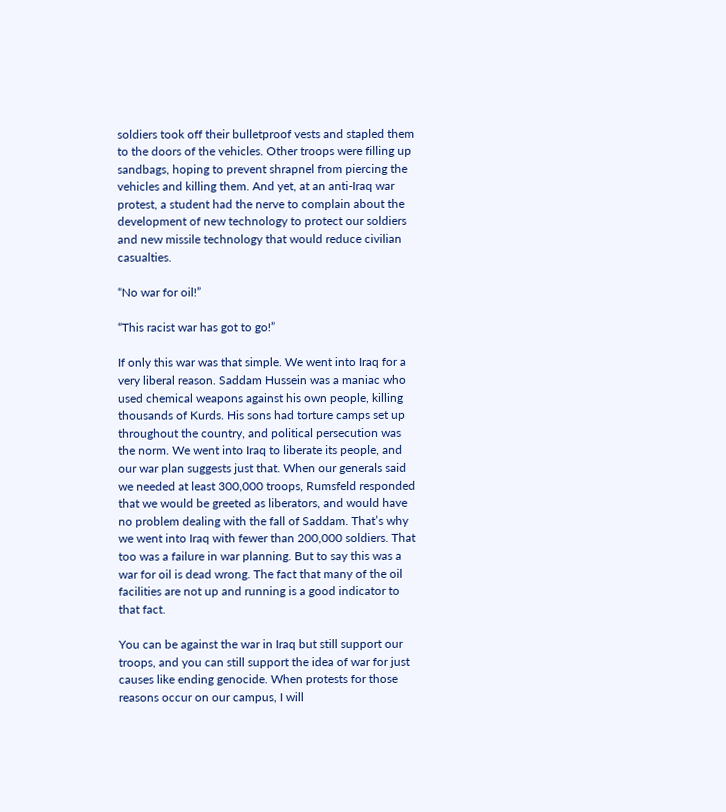soldiers took off their bulletproof vests and stapled them to the doors of the vehicles. Other troops were filling up sandbags, hoping to prevent shrapnel from piercing the vehicles and killing them. And yet, at an anti-Iraq war protest, a student had the nerve to complain about the development of new technology to protect our soldiers and new missile technology that would reduce civilian casualties.

“No war for oil!”

“This racist war has got to go!”

If only this war was that simple. We went into Iraq for a very liberal reason. Saddam Hussein was a maniac who used chemical weapons against his own people, killing thousands of Kurds. His sons had torture camps set up throughout the country, and political persecution was the norm. We went into Iraq to liberate its people, and our war plan suggests just that. When our generals said we needed at least 300,000 troops, Rumsfeld responded that we would be greeted as liberators, and would have no problem dealing with the fall of Saddam. That’s why we went into Iraq with fewer than 200,000 soldiers. That too was a failure in war planning. But to say this was a war for oil is dead wrong. The fact that many of the oil facilities are not up and running is a good indicator to that fact.

You can be against the war in Iraq but still support our troops, and you can still support the idea of war for just causes like ending genocide. When protests for those reasons occur on our campus, I will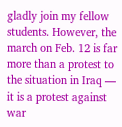gladly join my fellow students. However, the march on Feb. 12 is far more than a protest to the situation in Iraq — it is a protest against war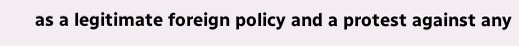as a legitimate foreign policy and a protest against any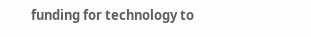funding for technology to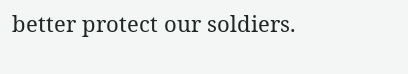better protect our soldiers.